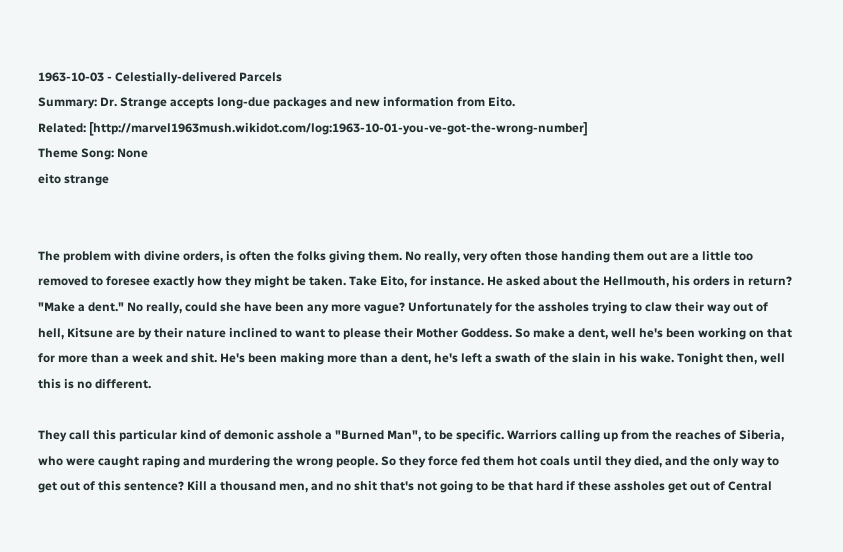1963-10-03 - Celestially-delivered Parcels
Summary: Dr. Strange accepts long-due packages and new information from Eito.
Related: [http://marvel1963mush.wikidot.com/log:1963-10-01-you-ve-got-the-wrong-number]
Theme Song: None
eito strange


The problem with divine orders, is often the folks giving them. No really, very often those handing them out are a little too removed to foresee exactly how they might be taken. Take Eito, for instance. He asked about the Hellmouth, his orders in return? "Make a dent." No really, could she have been any more vague? Unfortunately for the assholes trying to claw their way out of hell, Kitsune are by their nature inclined to want to please their Mother Goddess. So make a dent, well he's been working on that for more than a week and shit. He's been making more than a dent, he's left a swath of the slain in his wake. Tonight then, well this is no different.

They call this particular kind of demonic asshole a "Burned Man", to be specific. Warriors calling up from the reaches of Siberia, who were caught raping and murdering the wrong people. So they force fed them hot coals until they died, and the only way to get out of this sentence? Kill a thousand men, and no shit that's not going to be that hard if these assholes get out of Central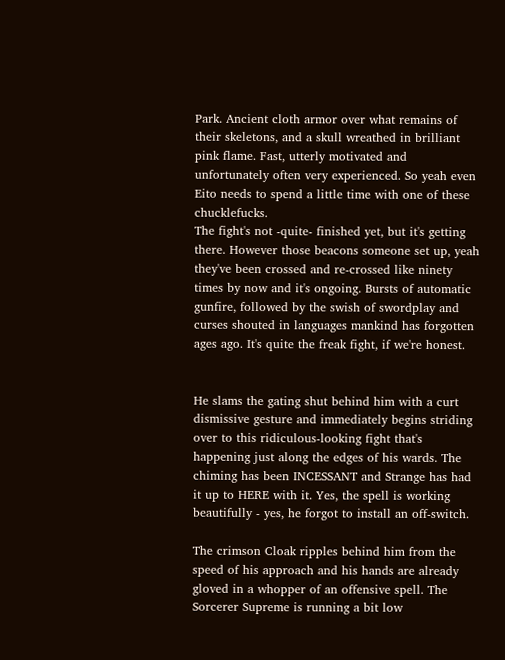Park. Ancient cloth armor over what remains of their skeletons, and a skull wreathed in brilliant pink flame. Fast, utterly motivated and unfortunately often very experienced. So yeah even Eito needs to spend a little time with one of these chucklefucks.
The fight's not -quite- finished yet, but it's getting there. However those beacons someone set up, yeah they've been crossed and re-crossed like ninety times by now and it's ongoing. Bursts of automatic gunfire, followed by the swish of swordplay and curses shouted in languages mankind has forgotten ages ago. It's quite the freak fight, if we're honest.


He slams the gating shut behind him with a curt dismissive gesture and immediately begins striding over to this ridiculous-looking fight that's happening just along the edges of his wards. The chiming has been INCESSANT and Strange has had it up to HERE with it. Yes, the spell is working beautifully - yes, he forgot to install an off-switch.

The crimson Cloak ripples behind him from the speed of his approach and his hands are already gloved in a whopper of an offensive spell. The Sorcerer Supreme is running a bit low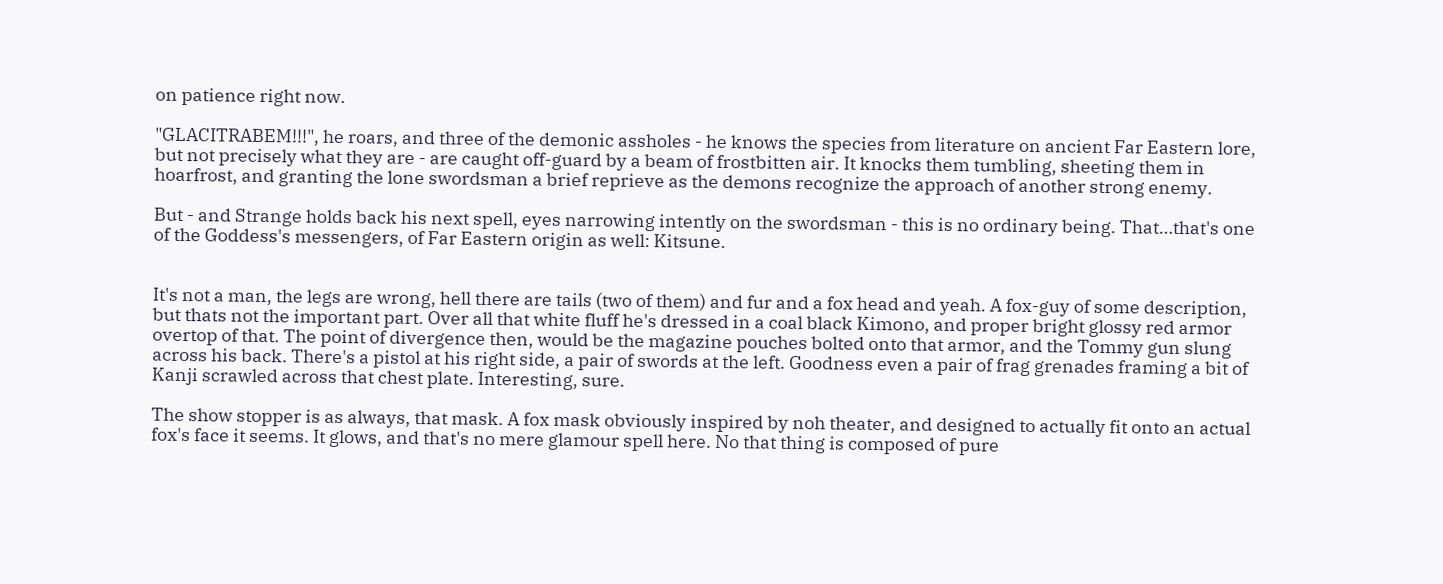on patience right now.

"GLACITRABEM!!!", he roars, and three of the demonic assholes - he knows the species from literature on ancient Far Eastern lore, but not precisely what they are - are caught off-guard by a beam of frostbitten air. It knocks them tumbling, sheeting them in hoarfrost, and granting the lone swordsman a brief reprieve as the demons recognize the approach of another strong enemy.

But - and Strange holds back his next spell, eyes narrowing intently on the swordsman - this is no ordinary being. That…that's one of the Goddess's messengers, of Far Eastern origin as well: Kitsune.


It's not a man, the legs are wrong, hell there are tails (two of them) and fur and a fox head and yeah. A fox-guy of some description, but thats not the important part. Over all that white fluff he's dressed in a coal black Kimono, and proper bright glossy red armor overtop of that. The point of divergence then, would be the magazine pouches bolted onto that armor, and the Tommy gun slung across his back. There's a pistol at his right side, a pair of swords at the left. Goodness even a pair of frag grenades framing a bit of Kanji scrawled across that chest plate. Interesting, sure.

The show stopper is as always, that mask. A fox mask obviously inspired by noh theater, and designed to actually fit onto an actual fox's face it seems. It glows, and that's no mere glamour spell here. No that thing is composed of pure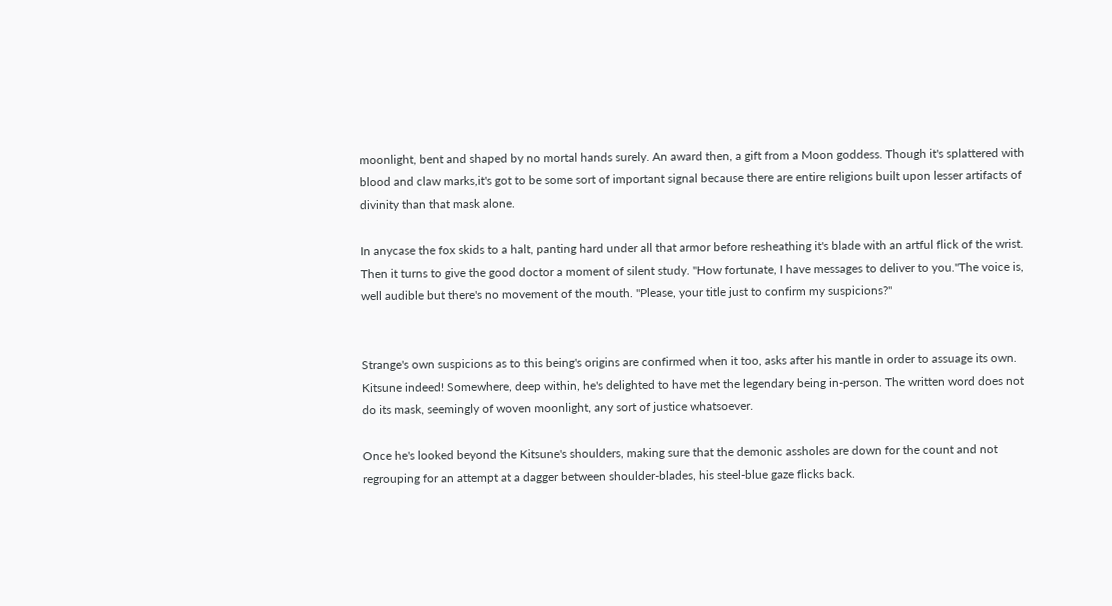moonlight, bent and shaped by no mortal hands surely. An award then, a gift from a Moon goddess. Though it's splattered with blood and claw marks,it's got to be some sort of important signal because there are entire religions built upon lesser artifacts of divinity than that mask alone.

In anycase the fox skids to a halt, panting hard under all that armor before resheathing it's blade with an artful flick of the wrist. Then it turns to give the good doctor a moment of silent study. "How fortunate, I have messages to deliver to you."The voice is, well audible but there's no movement of the mouth. "Please, your title just to confirm my suspicions?"


Strange's own suspicions as to this being's origins are confirmed when it too, asks after his mantle in order to assuage its own. Kitsune indeed! Somewhere, deep within, he's delighted to have met the legendary being in-person. The written word does not do its mask, seemingly of woven moonlight, any sort of justice whatsoever.

Once he's looked beyond the Kitsune's shoulders, making sure that the demonic assholes are down for the count and not regrouping for an attempt at a dagger between shoulder-blades, his steel-blue gaze flicks back.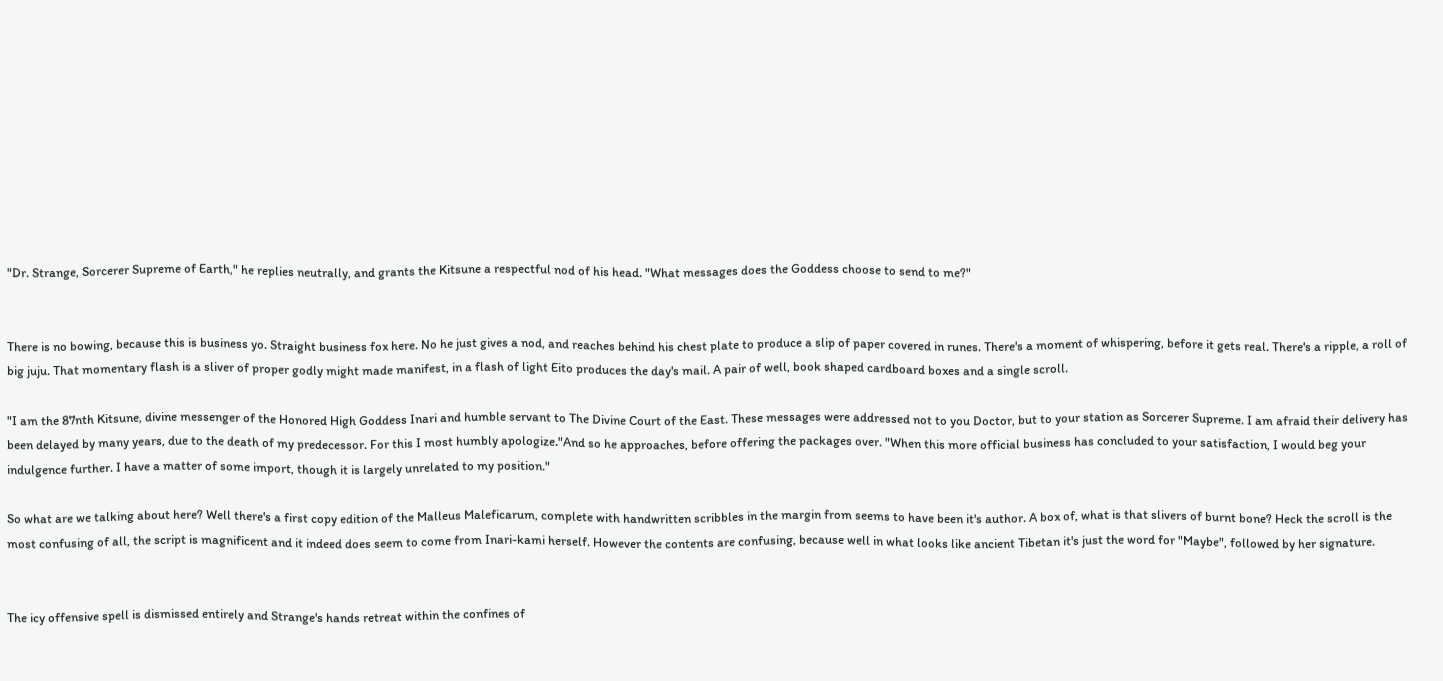"Dr. Strange, Sorcerer Supreme of Earth," he replies neutrally, and grants the Kitsune a respectful nod of his head. "What messages does the Goddess choose to send to me?"


There is no bowing, because this is business yo. Straight business fox here. No he just gives a nod, and reaches behind his chest plate to produce a slip of paper covered in runes. There's a moment of whispering, before it gets real. There's a ripple, a roll of big juju. That momentary flash is a sliver of proper godly might made manifest, in a flash of light Eito produces the day's mail. A pair of well, book shaped cardboard boxes and a single scroll.

"I am the 87nth Kitsune, divine messenger of the Honored High Goddess Inari and humble servant to The Divine Court of the East. These messages were addressed not to you Doctor, but to your station as Sorcerer Supreme. I am afraid their delivery has been delayed by many years, due to the death of my predecessor. For this I most humbly apologize."And so he approaches, before offering the packages over. "When this more official business has concluded to your satisfaction, I would beg your indulgence further. I have a matter of some import, though it is largely unrelated to my position."

So what are we talking about here? Well there's a first copy edition of the Malleus Maleficarum, complete with handwritten scribbles in the margin from seems to have been it's author. A box of, what is that slivers of burnt bone? Heck the scroll is the most confusing of all, the script is magnificent and it indeed does seem to come from Inari-kami herself. However the contents are confusing, because well in what looks like ancient Tibetan it's just the word for "Maybe", followed by her signature.


The icy offensive spell is dismissed entirely and Strange's hands retreat within the confines of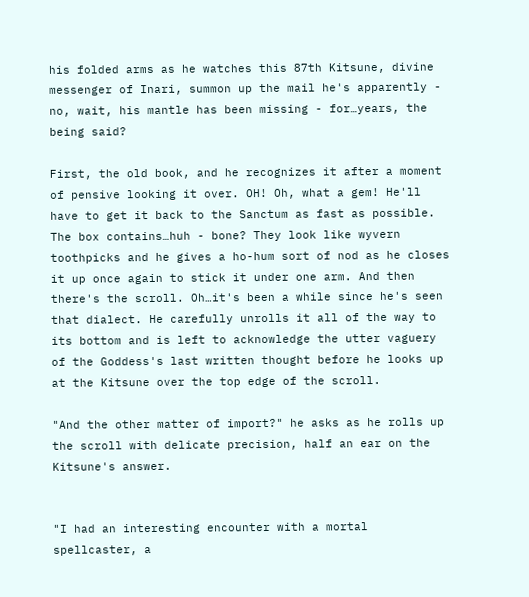his folded arms as he watches this 87th Kitsune, divine messenger of Inari, summon up the mail he's apparently - no, wait, his mantle has been missing - for…years, the being said?

First, the old book, and he recognizes it after a moment of pensive looking it over. OH! Oh, what a gem! He'll have to get it back to the Sanctum as fast as possible. The box contains…huh - bone? They look like wyvern toothpicks and he gives a ho-hum sort of nod as he closes it up once again to stick it under one arm. And then there's the scroll. Oh…it's been a while since he's seen that dialect. He carefully unrolls it all of the way to its bottom and is left to acknowledge the utter vaguery of the Goddess's last written thought before he looks up at the Kitsune over the top edge of the scroll.

"And the other matter of import?" he asks as he rolls up the scroll with delicate precision, half an ear on the Kitsune's answer.


"I had an interesting encounter with a mortal spellcaster, a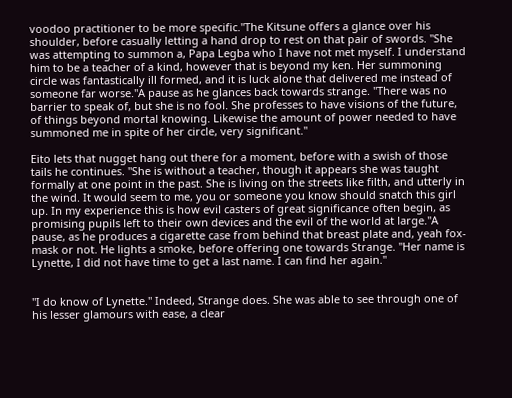voodoo practitioner to be more specific."The Kitsune offers a glance over his shoulder, before casually letting a hand drop to rest on that pair of swords. "She was attempting to summon a, Papa Legba who I have not met myself. I understand him to be a teacher of a kind, however that is beyond my ken. Her summoning circle was fantastically ill formed, and it is luck alone that delivered me instead of someone far worse."A pause as he glances back towards strange. "There was no barrier to speak of, but she is no fool. She professes to have visions of the future, of things beyond mortal knowing. Likewise the amount of power needed to have summoned me in spite of her circle, very significant."

Eito lets that nugget hang out there for a moment, before with a swish of those tails he continues. "She is without a teacher, though it appears she was taught formally at one point in the past. She is living on the streets like filth, and utterly in the wind. It would seem to me, you or someone you know should snatch this girl up. In my experience this is how evil casters of great significance often begin, as promising pupils left to their own devices and the evil of the world at large."A pause, as he produces a cigarette case from behind that breast plate and, yeah fox-mask or not. He lights a smoke, before offering one towards Strange. "Her name is Lynette, I did not have time to get a last name. I can find her again."


"I do know of Lynette." Indeed, Strange does. She was able to see through one of his lesser glamours with ease, a clear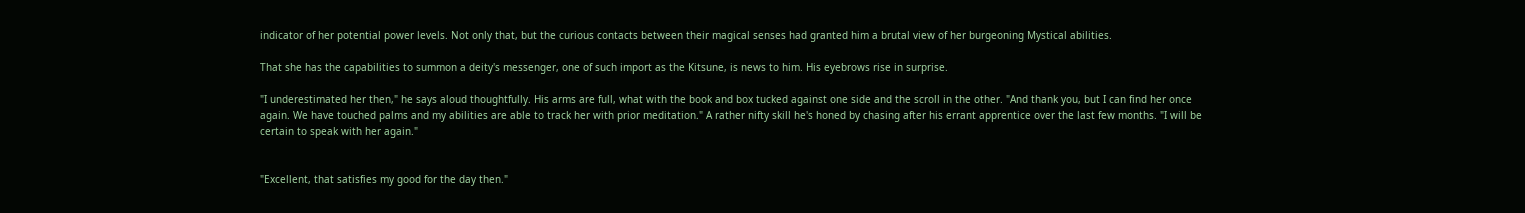indicator of her potential power levels. Not only that, but the curious contacts between their magical senses had granted him a brutal view of her burgeoning Mystical abilities.

That she has the capabilities to summon a deity's messenger, one of such import as the Kitsune, is news to him. His eyebrows rise in surprise.

"I underestimated her then," he says aloud thoughtfully. His arms are full, what with the book and box tucked against one side and the scroll in the other. "And thank you, but I can find her once again. We have touched palms and my abilities are able to track her with prior meditation." A rather nifty skill he's honed by chasing after his errant apprentice over the last few months. "I will be certain to speak with her again."


"Excellent, that satisfies my good for the day then."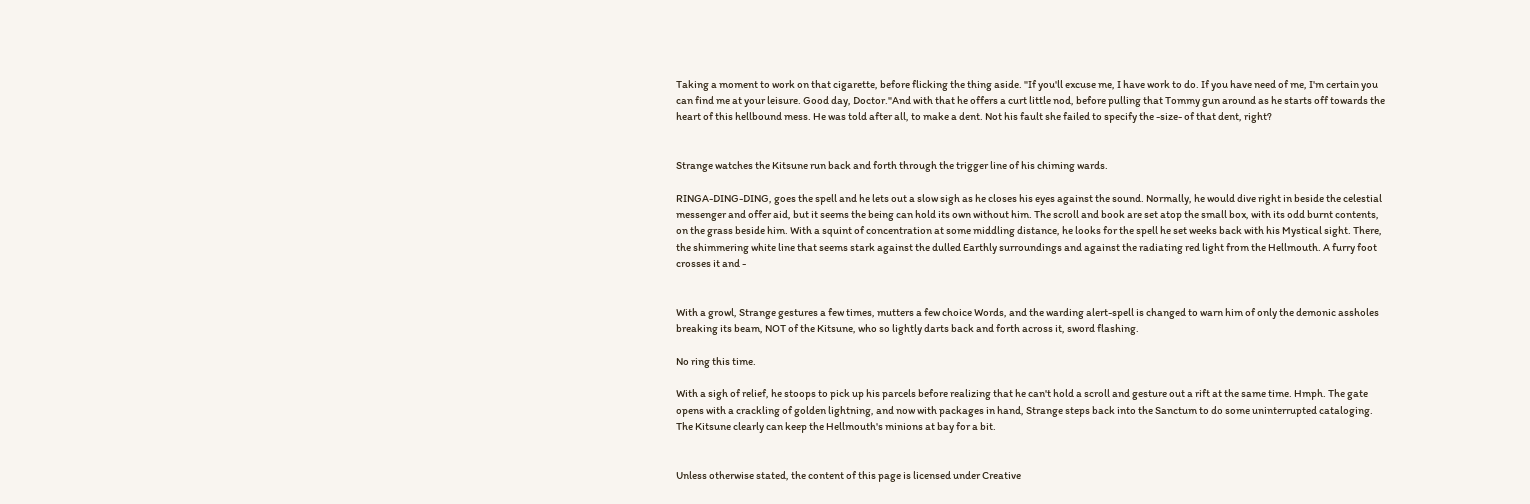Taking a moment to work on that cigarette, before flicking the thing aside. "If you'll excuse me, I have work to do. If you have need of me, I'm certain you can find me at your leisure. Good day, Doctor."And with that he offers a curt little nod, before pulling that Tommy gun around as he starts off towards the heart of this hellbound mess. He was told after all, to make a dent. Not his fault she failed to specify the -size- of that dent, right?


Strange watches the Kitsune run back and forth through the trigger line of his chiming wards.

RINGA-DING-DING, goes the spell and he lets out a slow sigh as he closes his eyes against the sound. Normally, he would dive right in beside the celestial messenger and offer aid, but it seems the being can hold its own without him. The scroll and book are set atop the small box, with its odd burnt contents, on the grass beside him. With a squint of concentration at some middling distance, he looks for the spell he set weeks back with his Mystical sight. There, the shimmering white line that seems stark against the dulled Earthly surroundings and against the radiating red light from the Hellmouth. A furry foot crosses it and -


With a growl, Strange gestures a few times, mutters a few choice Words, and the warding alert-spell is changed to warn him of only the demonic assholes breaking its beam, NOT of the Kitsune, who so lightly darts back and forth across it, sword flashing.

No ring this time.

With a sigh of relief, he stoops to pick up his parcels before realizing that he can't hold a scroll and gesture out a rift at the same time. Hmph. The gate opens with a crackling of golden lightning, and now with packages in hand, Strange steps back into the Sanctum to do some uninterrupted cataloging. The Kitsune clearly can keep the Hellmouth's minions at bay for a bit.


Unless otherwise stated, the content of this page is licensed under Creative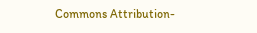Commons Attribution-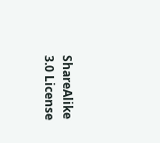ShareAlike 3.0 License